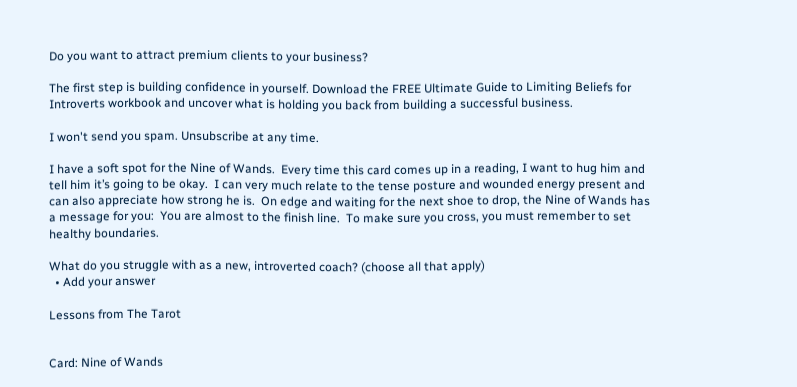Do you want to attract premium clients to your business?

The first step is building confidence in yourself. Download the FREE Ultimate Guide to Limiting Beliefs for Introverts workbook and uncover what is holding you back from building a successful business.

I won't send you spam. Unsubscribe at any time.

I have a soft spot for the Nine of Wands.  Every time this card comes up in a reading, I want to hug him and tell him it’s going to be okay.  I can very much relate to the tense posture and wounded energy present and can also appreciate how strong he is.  On edge and waiting for the next shoe to drop, the Nine of Wands has a message for you:  You are almost to the finish line.  To make sure you cross, you must remember to set healthy boundaries.

What do you struggle with as a new, introverted coach? (choose all that apply)
  • Add your answer

Lessons from The Tarot


Card: Nine of Wands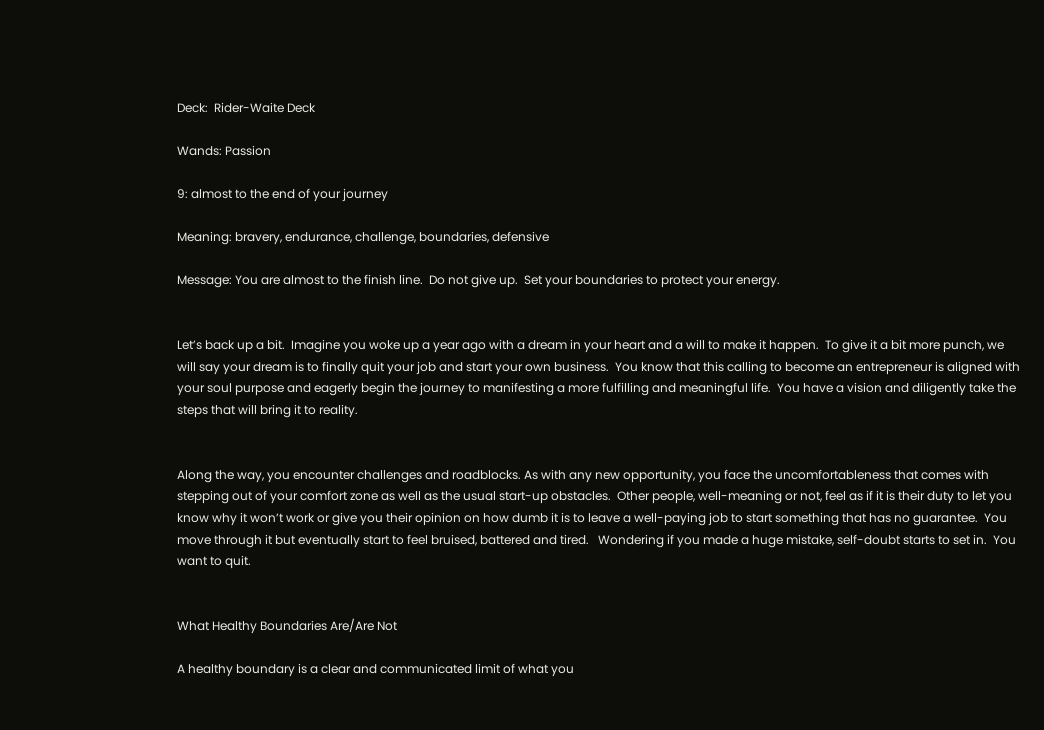Deck:  Rider-Waite Deck

Wands: Passion

9: almost to the end of your journey

Meaning: bravery, endurance, challenge, boundaries, defensive

Message: You are almost to the finish line.  Do not give up.  Set your boundaries to protect your energy.


Let’s back up a bit.  Imagine you woke up a year ago with a dream in your heart and a will to make it happen.  To give it a bit more punch, we will say your dream is to finally quit your job and start your own business.  You know that this calling to become an entrepreneur is aligned with your soul purpose and eagerly begin the journey to manifesting a more fulfilling and meaningful life.  You have a vision and diligently take the steps that will bring it to reality.


Along the way, you encounter challenges and roadblocks. As with any new opportunity, you face the uncomfortableness that comes with stepping out of your comfort zone as well as the usual start-up obstacles.  Other people, well-meaning or not, feel as if it is their duty to let you know why it won’t work or give you their opinion on how dumb it is to leave a well-paying job to start something that has no guarantee.  You move through it but eventually start to feel bruised, battered and tired.   Wondering if you made a huge mistake, self-doubt starts to set in.  You want to quit.


What Healthy Boundaries Are/Are Not

A healthy boundary is a clear and communicated limit of what you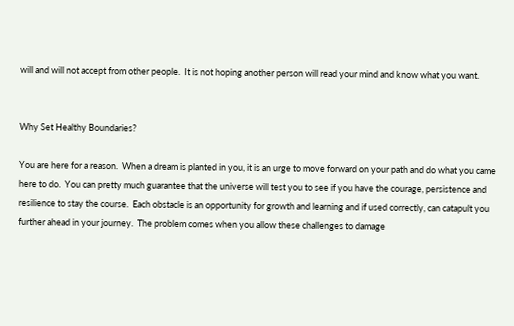will and will not accept from other people.  It is not hoping another person will read your mind and know what you want.


Why Set Healthy Boundaries?

You are here for a reason.  When a dream is planted in you, it is an urge to move forward on your path and do what you came here to do.  You can pretty much guarantee that the universe will test you to see if you have the courage, persistence and resilience to stay the course.  Each obstacle is an opportunity for growth and learning and if used correctly, can catapult you further ahead in your journey.  The problem comes when you allow these challenges to damage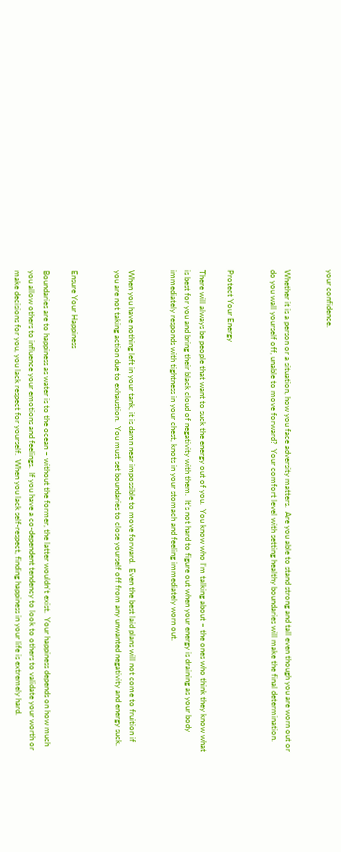your confidence.


Whether it is a person or a situation, how you face adversity matters.  Are you able to stand strong and tall even though you are worn out or do you wall yourself off, unable to move forward?  Your comfort level with setting healthy boundaries will make the final determination.


Protect Your Energy

There will always be people that want to suck the energy out of you.  You know who I’m talking about – the ones who think they know what is best for you and bring their black cloud of negativity with them.  It’s not hard to figure out when your energy is draining as your body immediately responds with tightness in your chest, knots in your stomach and feeling immediately worn out.


When you have nothing left in your tank, it is damn near impossible to move forward.  Even the best laid plans will not come to fruition if you are not taking action due to exhaustion.  You must set boundaries to close yourself off from any unwanted negativity and energy suck.


Ensure Your Happiness

Boundaries are to happiness as water is to the ocean – without the former, the latter wouldn’t exist.  Your happiness depends on how much you allow others to influence your emotions and feelings.  If you have a co-dependent tendency to look to others to validate your worth or make decisions for you, you lack respect for yourself.  When you lack self-respect, finding happiness in your life is extremely hard.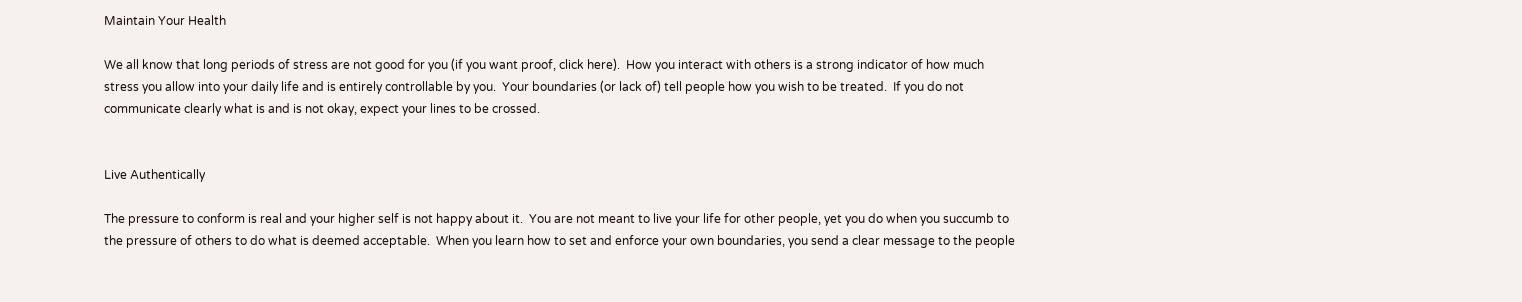Maintain Your Health

We all know that long periods of stress are not good for you (if you want proof, click here).  How you interact with others is a strong indicator of how much stress you allow into your daily life and is entirely controllable by you.  Your boundaries (or lack of) tell people how you wish to be treated.  If you do not communicate clearly what is and is not okay, expect your lines to be crossed.


Live Authentically

The pressure to conform is real and your higher self is not happy about it.  You are not meant to live your life for other people, yet you do when you succumb to the pressure of others to do what is deemed acceptable.  When you learn how to set and enforce your own boundaries, you send a clear message to the people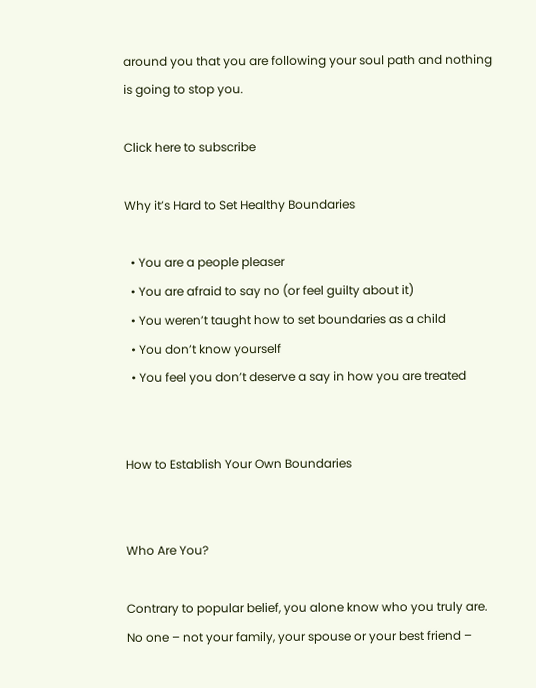around you that you are following your soul path and nothing is going to stop you.

Click here to subscribe

Why it’s Hard to Set Healthy Boundaries

  • You are a people pleaser
  • You are afraid to say no (or feel guilty about it)
  • You weren’t taught how to set boundaries as a child
  • You don’t know yourself
  • You feel you don’t deserve a say in how you are treated


How to Establish Your Own Boundaries


Who Are You?

Contrary to popular belief, you alone know who you truly are.  No one – not your family, your spouse or your best friend –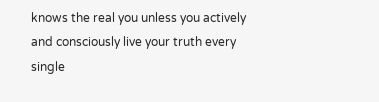knows the real you unless you actively and consciously live your truth every single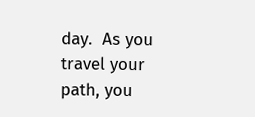day.  As you travel your path, you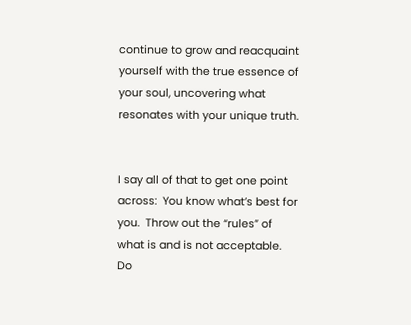continue to grow and reacquaint yourself with the true essence of your soul, uncovering what resonates with your unique truth.


I say all of that to get one point across:  You know what’s best for you.  Throw out the “rules” of what is and is not acceptable.  Do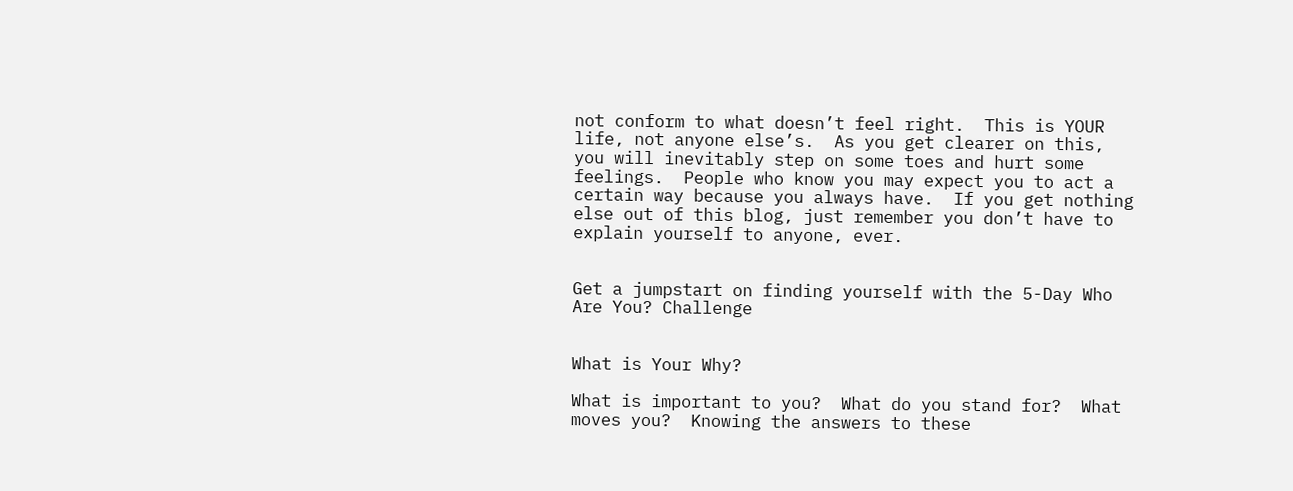not conform to what doesn’t feel right.  This is YOUR life, not anyone else’s.  As you get clearer on this, you will inevitably step on some toes and hurt some feelings.  People who know you may expect you to act a certain way because you always have.  If you get nothing else out of this blog, just remember you don’t have to explain yourself to anyone, ever.


Get a jumpstart on finding yourself with the 5-Day Who Are You? Challenge


What is Your Why?

What is important to you?  What do you stand for?  What moves you?  Knowing the answers to these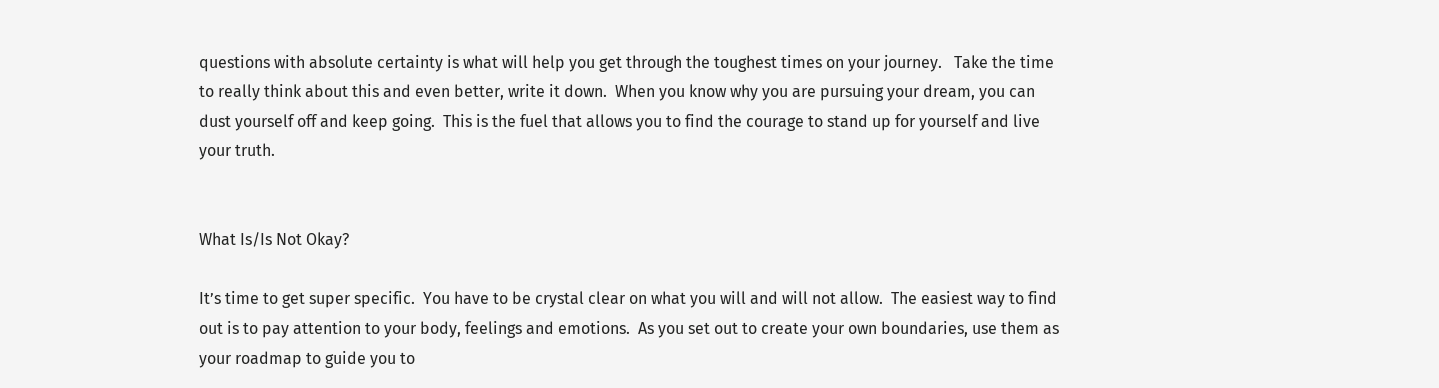questions with absolute certainty is what will help you get through the toughest times on your journey.   Take the time to really think about this and even better, write it down.  When you know why you are pursuing your dream, you can dust yourself off and keep going.  This is the fuel that allows you to find the courage to stand up for yourself and live your truth.


What Is/Is Not Okay?

It’s time to get super specific.  You have to be crystal clear on what you will and will not allow.  The easiest way to find out is to pay attention to your body, feelings and emotions.  As you set out to create your own boundaries, use them as your roadmap to guide you to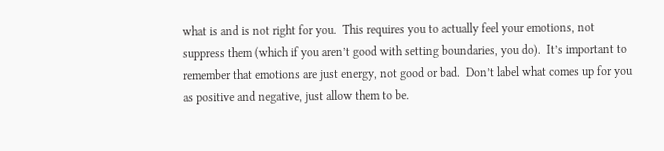what is and is not right for you.  This requires you to actually feel your emotions, not suppress them (which if you aren’t good with setting boundaries, you do).  It’s important to remember that emotions are just energy, not good or bad.  Don’t label what comes up for you as positive and negative, just allow them to be.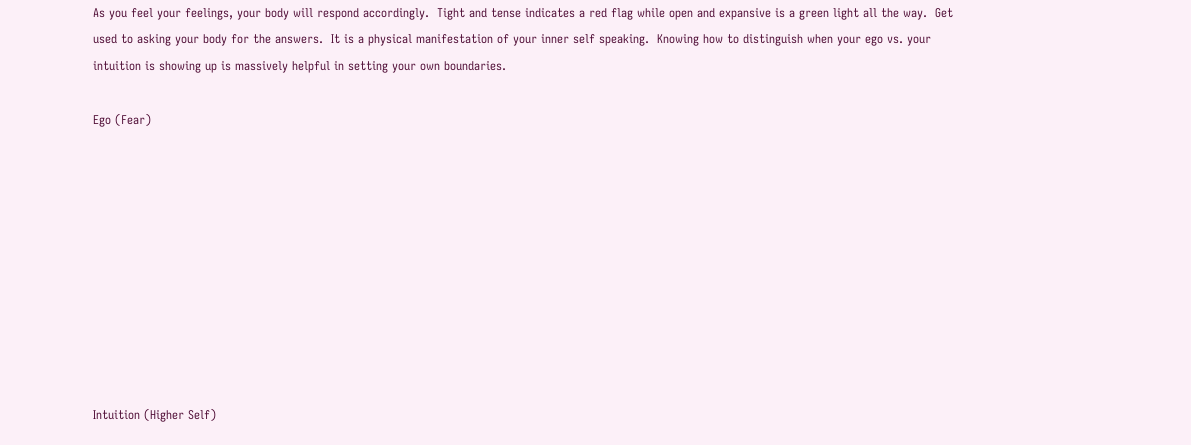As you feel your feelings, your body will respond accordingly.  Tight and tense indicates a red flag while open and expansive is a green light all the way.  Get used to asking your body for the answers.  It is a physical manifestation of your inner self speaking.  Knowing how to distinguish when your ego vs. your intuition is showing up is massively helpful in setting your own boundaries.

Ego (Fear)










Intuition (Higher Self)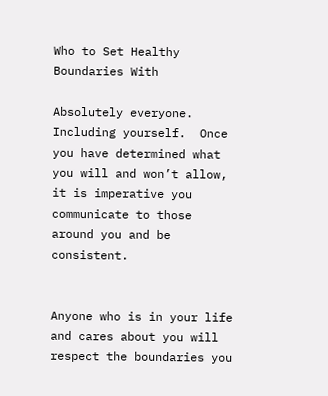Who to Set Healthy Boundaries With

Absolutely everyone.  Including yourself.  Once you have determined what you will and won’t allow, it is imperative you communicate to those around you and be consistent.


Anyone who is in your life and cares about you will respect the boundaries you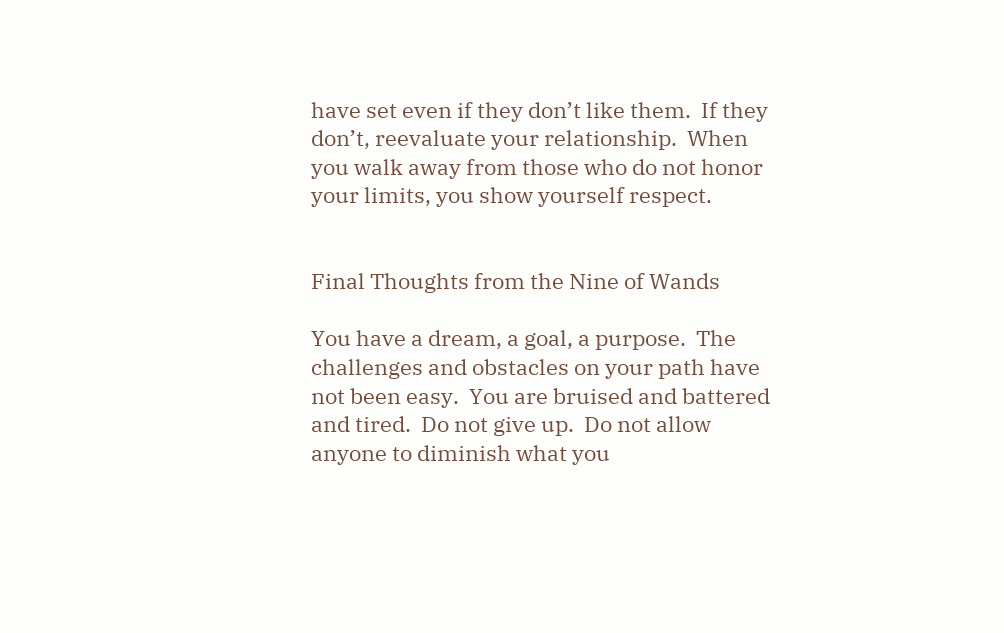have set even if they don’t like them.  If they don’t, reevaluate your relationship.  When you walk away from those who do not honor your limits, you show yourself respect.


Final Thoughts from the Nine of Wands

You have a dream, a goal, a purpose.  The challenges and obstacles on your path have not been easy.  You are bruised and battered and tired.  Do not give up.  Do not allow anyone to diminish what you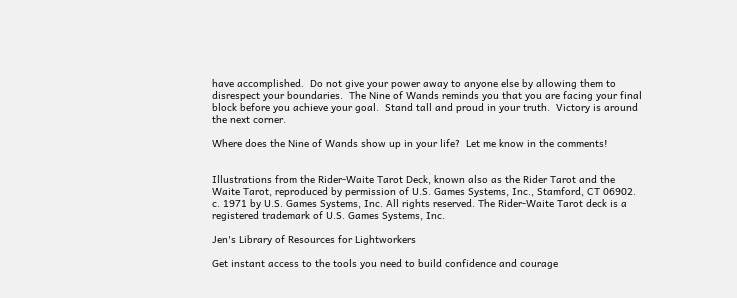have accomplished.  Do not give your power away to anyone else by allowing them to disrespect your boundaries.  The Nine of Wands reminds you that you are facing your final block before you achieve your goal.  Stand tall and proud in your truth.  Victory is around the next corner.

Where does the Nine of Wands show up in your life?  Let me know in the comments!


Illustrations from the Rider-Waite Tarot Deck, known also as the Rider Tarot and the Waite Tarot, reproduced by permission of U.S. Games Systems, Inc., Stamford, CT 06902. c. 1971 by U.S. Games Systems, Inc. All rights reserved. The Rider-Waite Tarot deck is a registered trademark of U.S. Games Systems, Inc.

Jen's Library of Resources for Lightworkers

Get instant access to the tools you need to build confidence and courage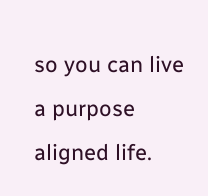so you can live a purpose aligned life.